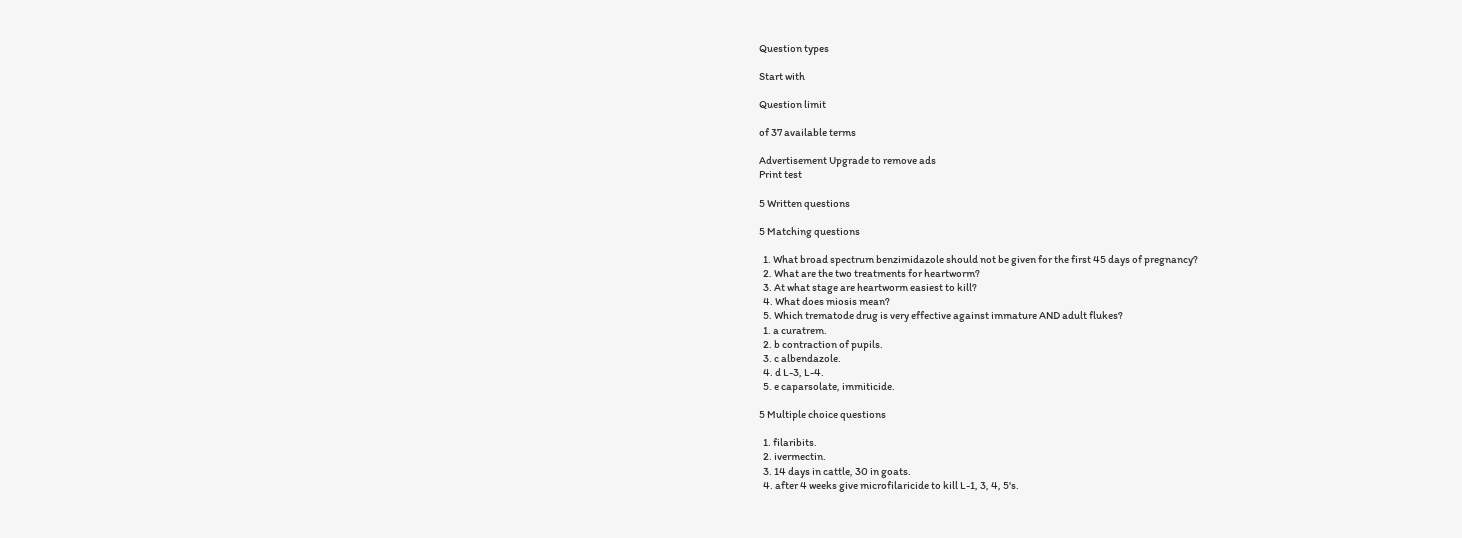Question types

Start with

Question limit

of 37 available terms

Advertisement Upgrade to remove ads
Print test

5 Written questions

5 Matching questions

  1. What broad spectrum benzimidazole should not be given for the first 45 days of pregnancy?
  2. What are the two treatments for heartworm?
  3. At what stage are heartworm easiest to kill?
  4. What does miosis mean?
  5. Which trematode drug is very effective against immature AND adult flukes?
  1. a curatrem.
  2. b contraction of pupils.
  3. c albendazole.
  4. d L-3, L-4.
  5. e caparsolate, immiticide.

5 Multiple choice questions

  1. filaribits.
  2. ivermectin.
  3. 14 days in cattle, 30 in goats.
  4. after 4 weeks give microfilaricide to kill L-1, 3, 4, 5's.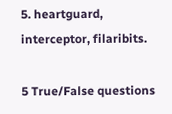5. heartguard, interceptor, filaribits.

5 True/False questions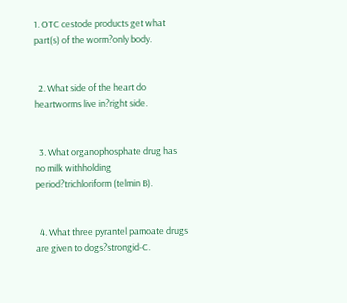1. OTC cestode products get what part(s) of the worm?only body.


  2. What side of the heart do heartworms live in?right side.


  3. What organophosphate drug has no milk withholding period?trichloriform (telmin B).


  4. What three pyrantel pamoate drugs are given to dogs?strongid-C.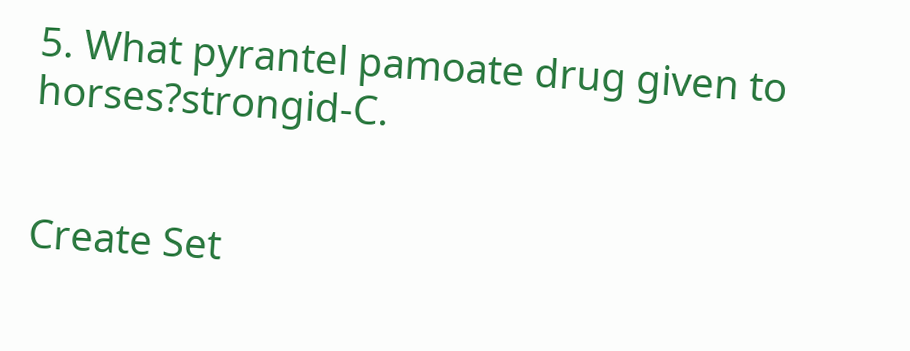5. What pyrantel pamoate drug given to horses?strongid-C.


Create Set